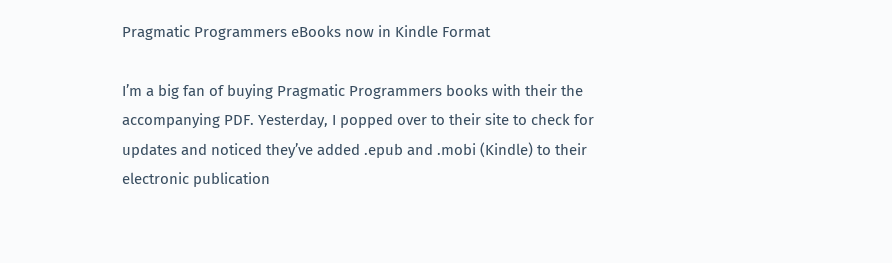Pragmatic Programmers eBooks now in Kindle Format

I’m a big fan of buying Pragmatic Programmers books with their the accompanying PDF. Yesterday, I popped over to their site to check for updates and noticed they’ve added .epub and .mobi (Kindle) to their electronic publication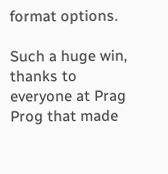format options.

Such a huge win, thanks to everyone at Prag Prog that made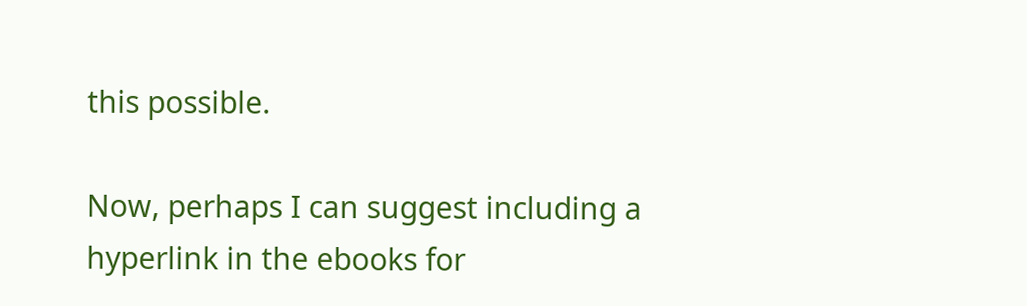this possible.

Now, perhaps I can suggest including a hyperlink in the ebooks for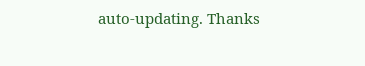auto-updating. Thanks